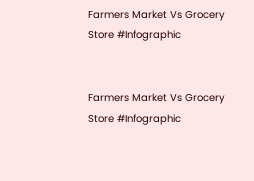Farmers Market Vs Grocery Store #Infographic


Farmers Market Vs Grocery Store #Infographic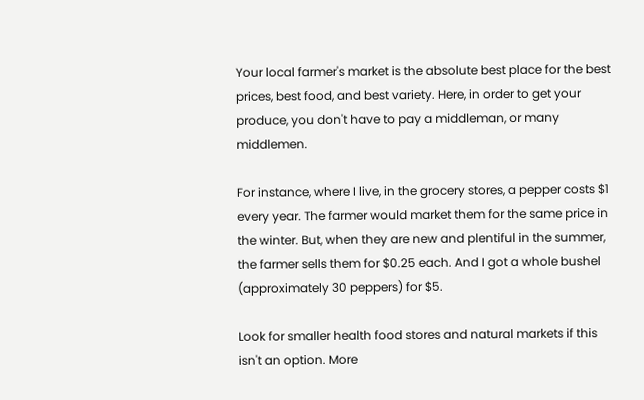Your local farmer's market is the absolute best place for the best prices, best food, and best variety. Here, in order to get your produce, you don't have to pay a middleman, or many middlemen.

For instance, where I live, in the grocery stores, a pepper costs $1 every year. The farmer would market them for the same price in the winter. But, when they are new and plentiful in the summer, the farmer sells them for $0.25 each. And I got a whole bushel (approximately 30 peppers) for $5.

Look for smaller health food stores and natural markets if this isn't an option. More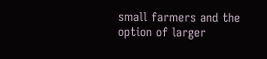small farmers and the option of larger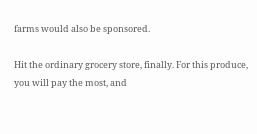farms would also be sponsored.

Hit the ordinary grocery store, finally. For this produce, you will pay the most, and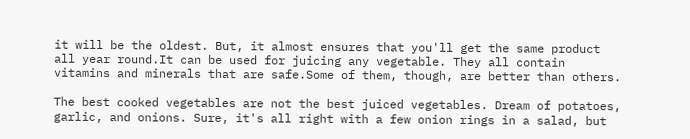it will be the oldest. But, it almost ensures that you'll get the same product all year round.It can be used for juicing any vegetable. They all contain vitamins and minerals that are safe.Some of them, though, are better than others.

The best cooked vegetables are not the best juiced vegetables. Dream of potatoes, garlic, and onions. Sure, it's all right with a few onion rings in a salad, but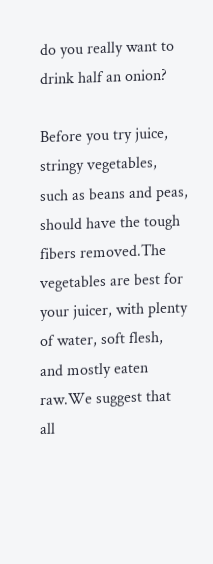do you really want to drink half an onion?

Before you try juice, stringy vegetables, such as beans and peas, should have the tough fibers removed.The vegetables are best for your juicer, with plenty of water, soft flesh, and mostly eaten raw.We suggest that all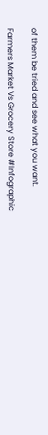of them be tried and see what you want.

Farmers Market Vs Grocery Store #Infographic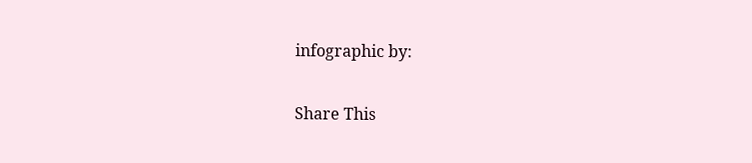infographic by:

Share This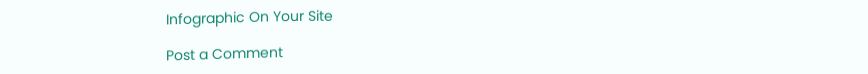Infographic On Your Site

Post a Comment